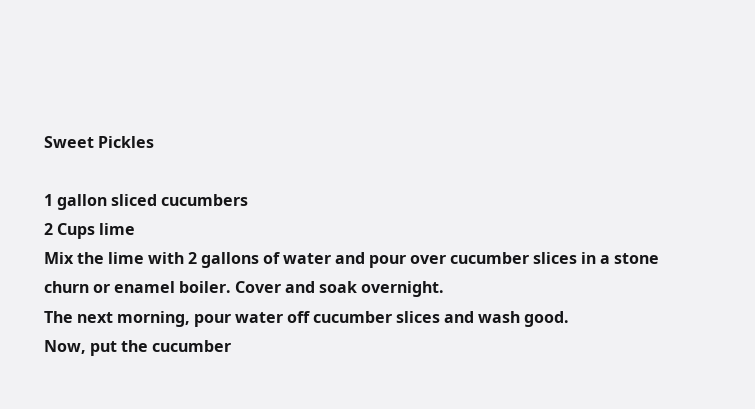Sweet Pickles

1 gallon sliced cucumbers
2 Cups lime
Mix the lime with 2 gallons of water and pour over cucumber slices in a stone churn or enamel boiler. Cover and soak overnight.
The next morning, pour water off cucumber slices and wash good.
Now, put the cucumber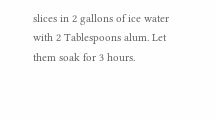slices in 2 gallons of ice water with 2 Tablespoons alum. Let them soak for 3 hours.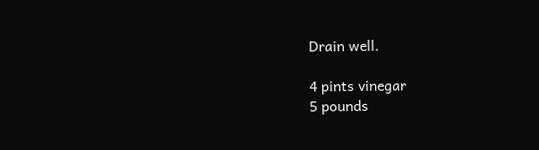Drain well.

4 pints vinegar
5 pounds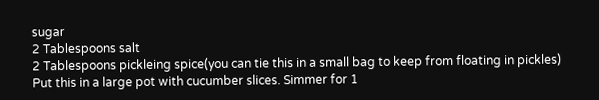sugar
2 Tablespoons salt
2 Tablespoons pickleing spice(you can tie this in a small bag to keep from floating in pickles)
Put this in a large pot with cucumber slices. Simmer for 1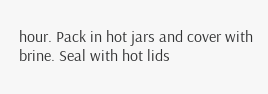hour. Pack in hot jars and cover with brine. Seal with hot lids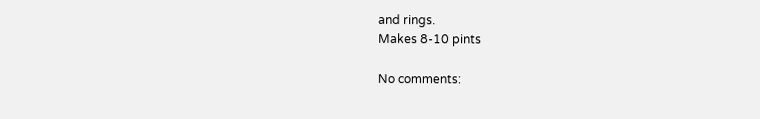and rings.
Makes 8-10 pints

No comments: